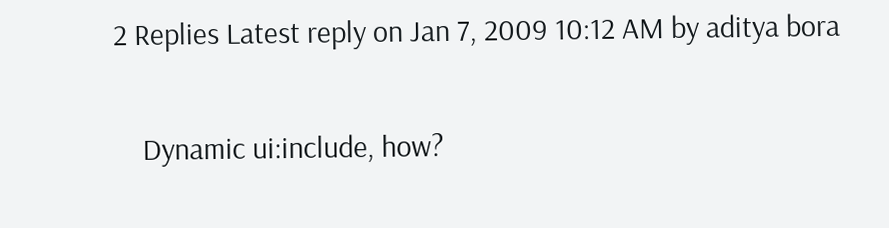2 Replies Latest reply on Jan 7, 2009 10:12 AM by aditya bora

    Dynamic ui:include, how?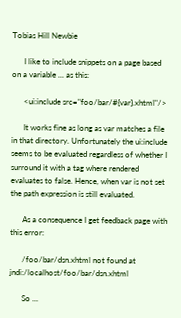Tobias Hill Newbie

      I like to include snippets on a page based on a variable ... as this:

      <ui:include src="foo/bar/#{var}.xhtml"/>

      It works fine as long as var matches a file in that directory. Unfortunately the ui:include seems to be evaluated regardless of whether I surround it with a tag where rendered evaluates to false. Hence, when var is not set the path expression is still evaluated.

      As a consequence I get feedback page with this error:

      /foo/bar/dsn.xhtml not found at jndi:/localhost/foo/bar/dsn.xhtml

      So ...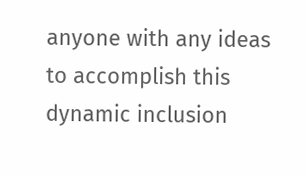anyone with any ideas to accomplish this dynamic inclusion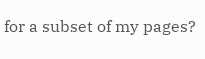for a subset of my pages?